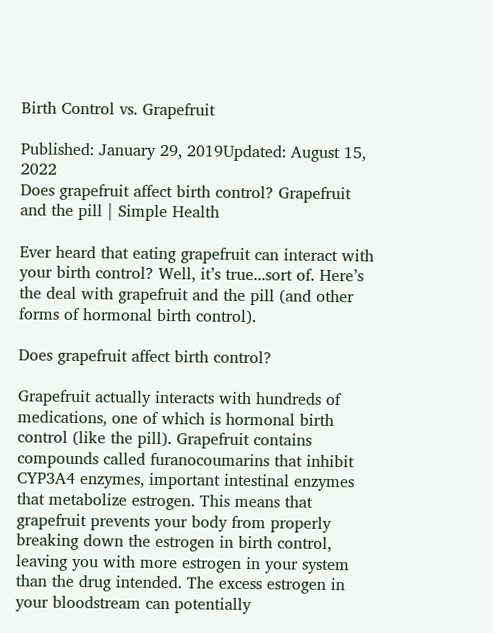Birth Control vs. Grapefruit

Published: January 29, 2019Updated: August 15, 2022
Does grapefruit affect birth control? Grapefruit and the pill | Simple Health

Ever heard that eating grapefruit can interact with your birth control? Well, it’s true...sort of. Here’s the deal with grapefruit and the pill (and other forms of hormonal birth control).

Does grapefruit affect birth control?

Grapefruit actually interacts with hundreds of medications, one of which is hormonal birth control (like the pill). Grapefruit contains compounds called furanocoumarins that inhibit CYP3A4 enzymes, important intestinal enzymes that metabolize estrogen. This means that grapefruit prevents your body from properly breaking down the estrogen in birth control, leaving you with more estrogen in your system than the drug intended. The excess estrogen in your bloodstream can potentially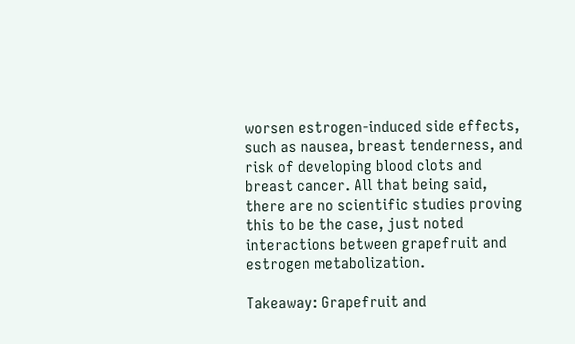worsen estrogen-induced side effects, such as nausea, breast tenderness, and risk of developing blood clots and breast cancer. All that being said, there are no scientific studies proving this to be the case, just noted interactions between grapefruit and estrogen metabolization.

Takeaway: Grapefruit and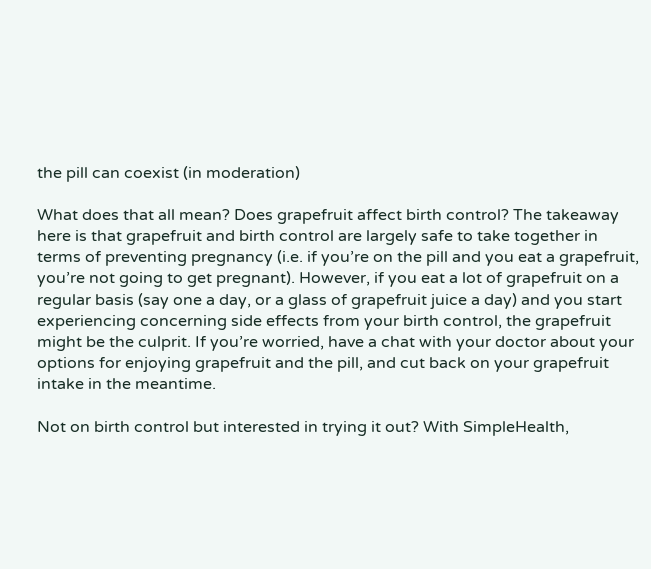the pill can coexist (in moderation)

What does that all mean? Does grapefruit affect birth control? The takeaway here is that grapefruit and birth control are largely safe to take together in terms of preventing pregnancy (i.e. if you’re on the pill and you eat a grapefruit, you’re not going to get pregnant). However, if you eat a lot of grapefruit on a regular basis (say one a day, or a glass of grapefruit juice a day) and you start experiencing concerning side effects from your birth control, the grapefruit might be the culprit. If you’re worried, have a chat with your doctor about your options for enjoying grapefruit and the pill, and cut back on your grapefruit intake in the meantime.

Not on birth control but interested in trying it out? With SimpleHealth,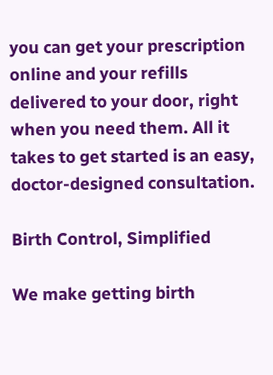you can get your prescription online and your refills delivered to your door, right when you need them. All it takes to get started is an easy, doctor-designed consultation.

Birth Control, Simplified

We make getting birth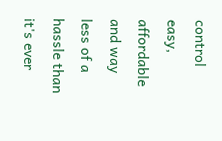control easy, affordable and way less of a hassle than it's ever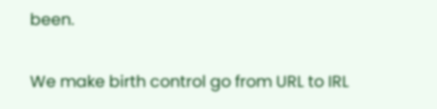been.

We make birth control go from URL to IRL